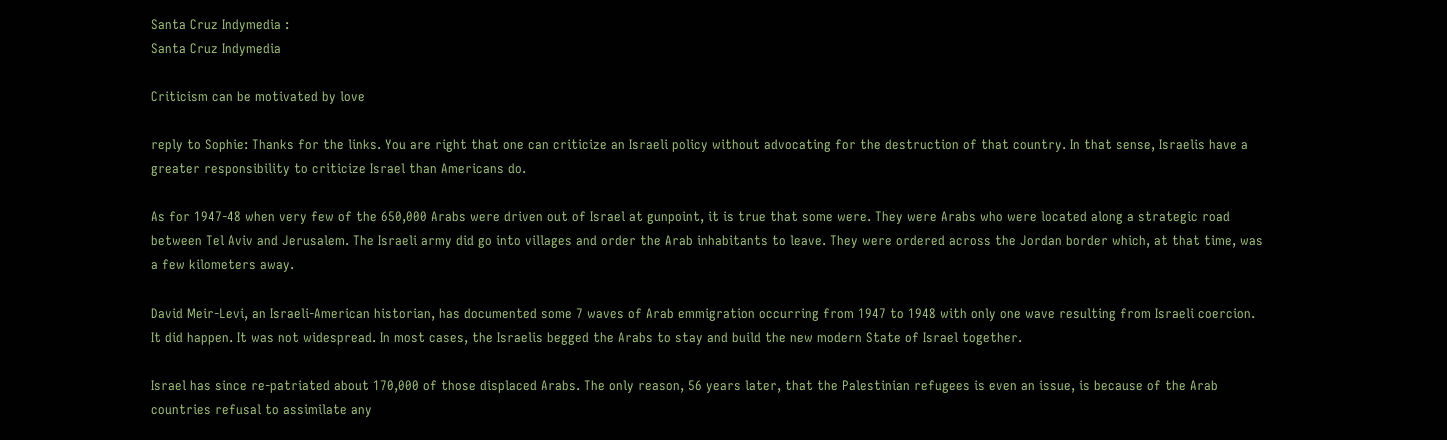Santa Cruz Indymedia :
Santa Cruz Indymedia

Criticism can be motivated by love

reply to Sophie: Thanks for the links. You are right that one can criticize an Israeli policy without advocating for the destruction of that country. In that sense, Israelis have a greater responsibility to criticize Israel than Americans do.

As for 1947-48 when very few of the 650,000 Arabs were driven out of Israel at gunpoint, it is true that some were. They were Arabs who were located along a strategic road between Tel Aviv and Jerusalem. The Israeli army did go into villages and order the Arab inhabitants to leave. They were ordered across the Jordan border which, at that time, was a few kilometers away.

David Meir-Levi, an Israeli-American historian, has documented some 7 waves of Arab emmigration occurring from 1947 to 1948 with only one wave resulting from Israeli coercion. It did happen. It was not widespread. In most cases, the Israelis begged the Arabs to stay and build the new modern State of Israel together.

Israel has since re-patriated about 170,000 of those displaced Arabs. The only reason, 56 years later, that the Palestinian refugees is even an issue, is because of the Arab countries refusal to assimilate any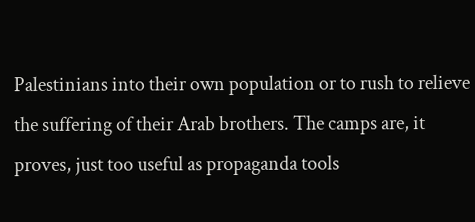Palestinians into their own population or to rush to relieve the suffering of their Arab brothers. The camps are, it proves, just too useful as propaganda tools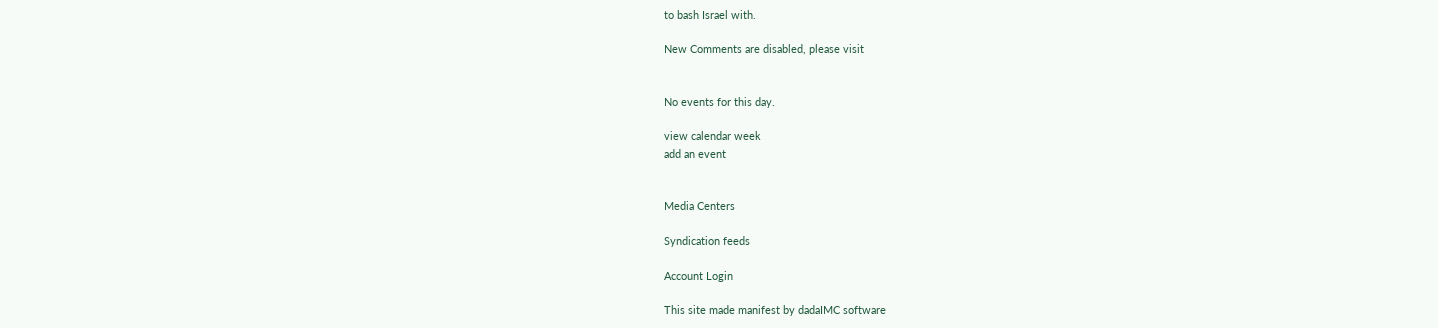to bash Israel with.

New Comments are disabled, please visit


No events for this day.

view calendar week
add an event


Media Centers

Syndication feeds

Account Login

This site made manifest by dadaIMC software